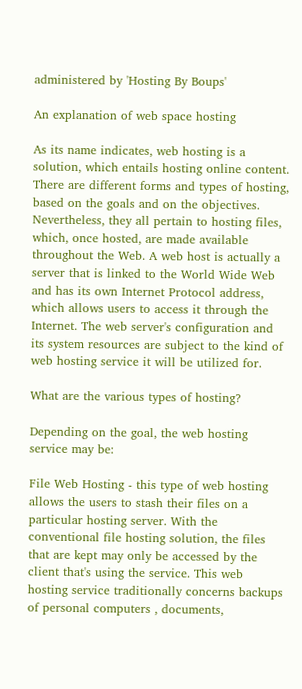administered by 'Hosting By Boups'

An explanation of web space hosting

As its name indicates, web hosting is a solution, which entails hosting online content. There are different forms and types of hosting, based on the goals and on the objectives. Nevertheless, they all pertain to hosting files, which, once hosted, are made available throughout the Web. A web host is actually a server that is linked to the World Wide Web and has its own Internet Protocol address, which allows users to access it through the Internet. The web server's configuration and its system resources are subject to the kind of web hosting service it will be utilized for.

What are the various types of hosting?

Depending on the goal, the web hosting service may be:

File Web Hosting - this type of web hosting allows the users to stash their files on a particular hosting server. With the conventional file hosting solution, the files that are kept may only be accessed by the client that's using the service. This web hosting service traditionally concerns backups of personal computers , documents,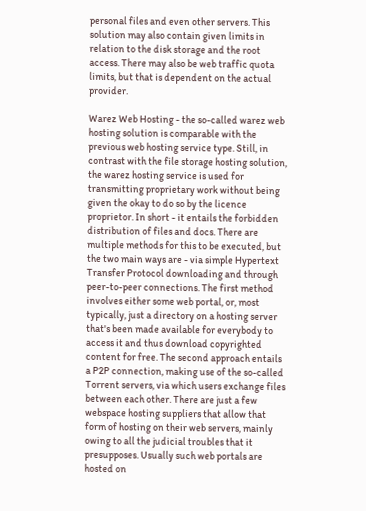personal files and even other servers. This solution may also contain given limits in relation to the disk storage and the root access. There may also be web traffic quota limits, but that is dependent on the actual provider.

Warez Web Hosting - the so-called warez web hosting solution is comparable with the previous web hosting service type. Still, in contrast with the file storage hosting solution, the warez hosting service is used for transmitting proprietary work without being given the okay to do so by the licence proprietor. In short - it entails the forbidden distribution of files and docs. There are multiple methods for this to be executed, but the two main ways are - via simple Hypertext Transfer Protocol downloading and through peer-to-peer connections. The first method involves either some web portal, or, most typically, just a directory on a hosting server that's been made available for everybody to access it and thus download copyrighted content for free. The second approach entails a P2P connection, making use of the so-called Torrent servers, via which users exchange files between each other. There are just a few webspace hosting suppliers that allow that form of hosting on their web servers, mainly owing to all the judicial troubles that it presupposes. Usually such web portals are hosted on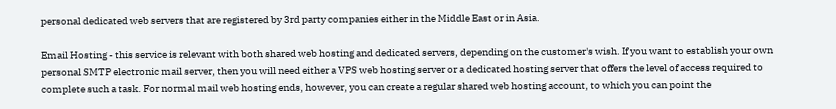personal dedicated web servers that are registered by 3rd party companies either in the Middle East or in Asia.

Email Hosting - this service is relevant with both shared web hosting and dedicated servers, depending on the customer's wish. If you want to establish your own personal SMTP electronic mail server, then you will need either a VPS web hosting server or a dedicated hosting server that offers the level of access required to complete such a task. For normal mail web hosting ends, however, you can create a regular shared web hosting account, to which you can point the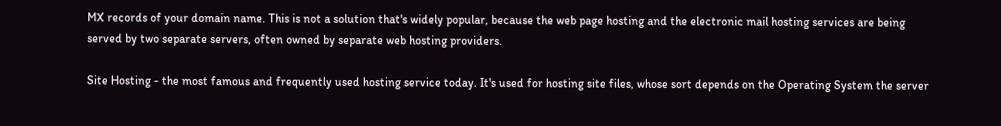MX records of your domain name. This is not a solution that's widely popular, because the web page hosting and the electronic mail hosting services are being served by two separate servers, often owned by separate web hosting providers.

Site Hosting - the most famous and frequently used hosting service today. It's used for hosting site files, whose sort depends on the Operating System the server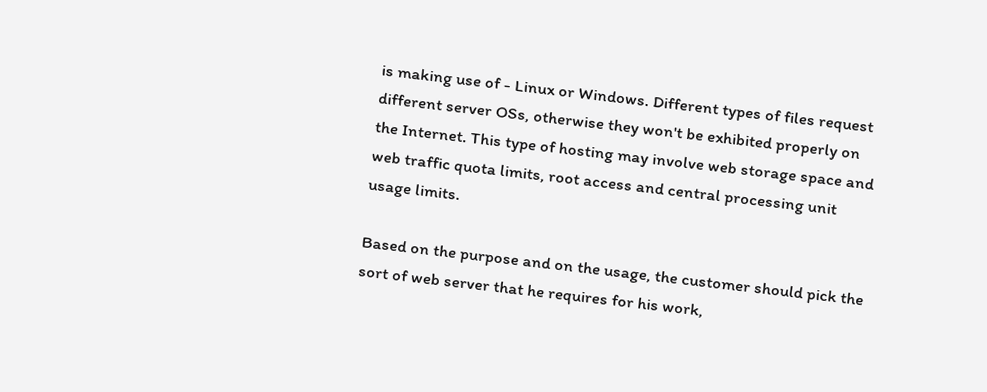is making use of - Linux or Windows. Different types of files request different server OSs, otherwise they won't be exhibited properly on the Internet. This type of hosting may involve web storage space and web traffic quota limits, root access and central processing unit usage limits.

Based on the purpose and on the usage, the customer should pick the sort of web server that he requires for his work,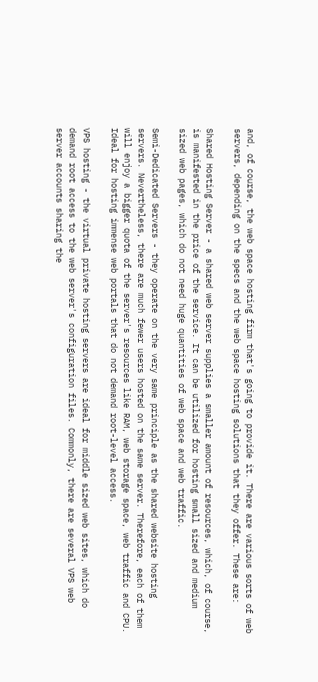and, of course, the web space hosting firm that's going to provide it. There are various sorts of web servers, depending on the specs and the web space hosting solutions that they offer. These are:

Shared Hosting Server - a shared web server supplies a smaller amount of resources, which, of course, is manifested in the price of the service. It can be utilized for hosting small sized and medium sized web pages, which do not need huge quantities of web space and web traffic.

Semi-Dedicated Servers - they operate on the very same principle as the shared website hosting servers. Nevertheless, there are much fewer users hosted on the same server. Therefore, each of them will enjoy a bigger quota of the server's resources like RAM, web storage space, web traffic and CPU. Ideal for hosting immense web portals that do not demand root-level access.

VPS hosting - the virtual private hosting servers are ideal for middle sized web sites, which do demand root access to the web server's configuration files. Commonly, there are several VPS web server accounts sharing the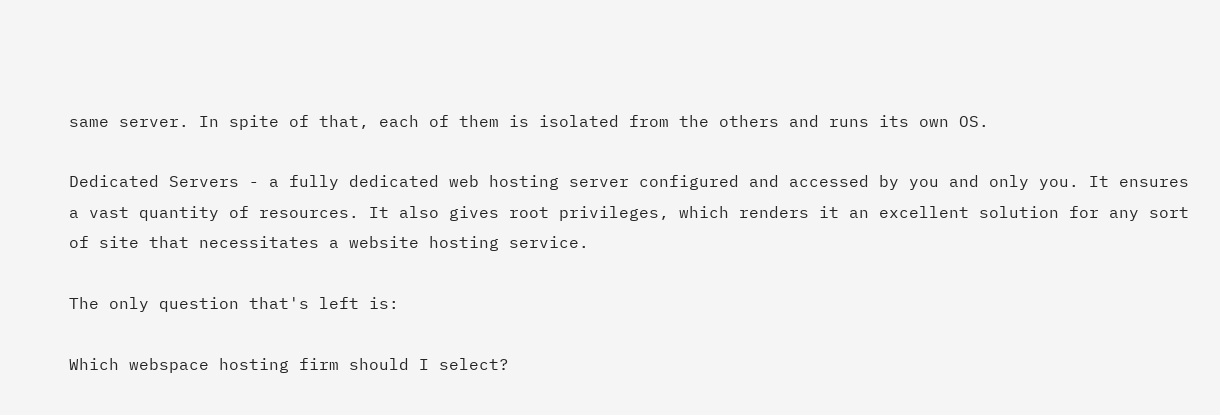same server. In spite of that, each of them is isolated from the others and runs its own OS.

Dedicated Servers - a fully dedicated web hosting server configured and accessed by you and only you. It ensures a vast quantity of resources. It also gives root privileges, which renders it an excellent solution for any sort of site that necessitates a website hosting service.

The only question that's left is:

Which webspace hosting firm should I select?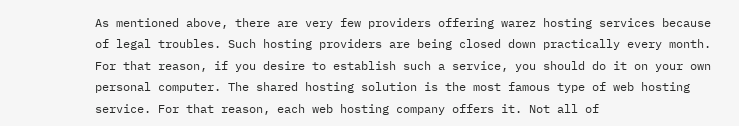As mentioned above, there are very few providers offering warez hosting services because of legal troubles. Such hosting providers are being closed down practically every month. For that reason, if you desire to establish such a service, you should do it on your own personal computer. The shared hosting solution is the most famous type of web hosting service. For that reason, each web hosting company offers it. Not all of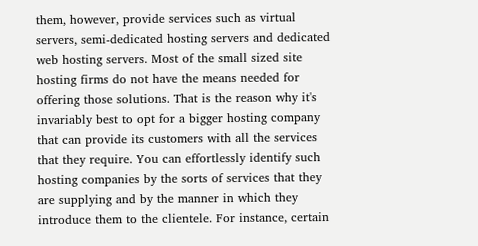them, however, provide services such as virtual servers, semi-dedicated hosting servers and dedicated web hosting servers. Most of the small sized site hosting firms do not have the means needed for offering those solutions. That is the reason why it's invariably best to opt for a bigger hosting company that can provide its customers with all the services that they require. You can effortlessly identify such hosting companies by the sorts of services that they are supplying and by the manner in which they introduce them to the clientele. For instance, certain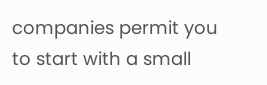companies permit you to start with a small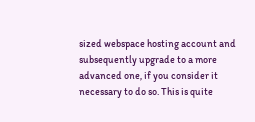sized webspace hosting account and subsequently upgrade to a more advanced one, if you consider it necessary to do so. This is quite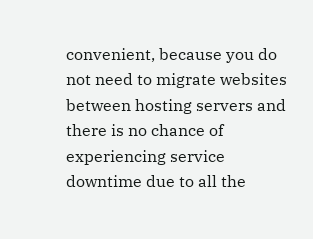convenient, because you do not need to migrate websites between hosting servers and there is no chance of experiencing service downtime due to all the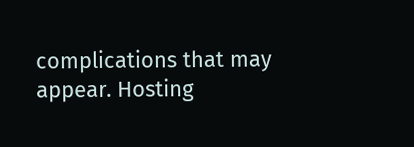complications that may appear. Hosting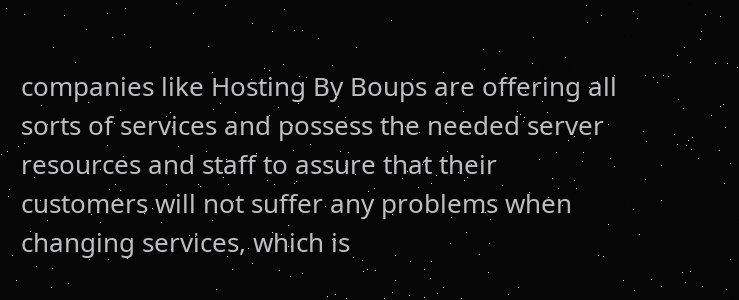companies like Hosting By Boups are offering all sorts of services and possess the needed server resources and staff to assure that their customers will not suffer any problems when changing services, which is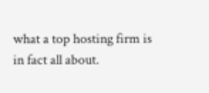what a top hosting firm is in fact all about.